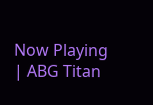Now Playing | ABG Titan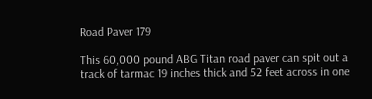Road Paver 179

This 60,000 pound ABG Titan road paver can spit out a track of tarmac 19 inches thick and 52 feet across in one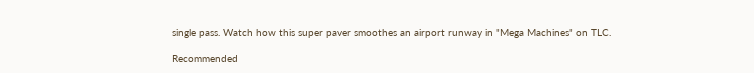single pass. Watch how this super paver smoothes an airport runway in "Mega Machines" on TLC.

Recommended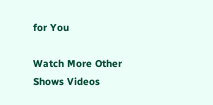for You

Watch More Other Shows Videos